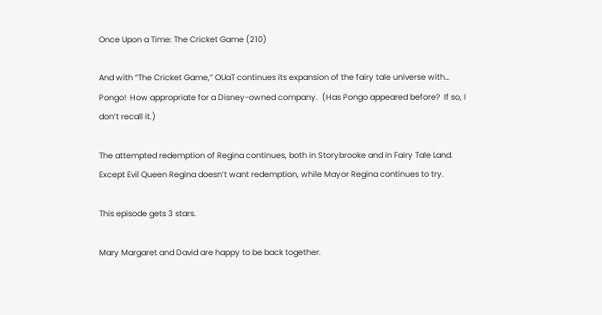Once Upon a Time: The Cricket Game (210)

And with “The Cricket Game,” OUaT continues its expansion of the fairy tale universe with… Pongo!  How appropriate for a Disney-owned company.  (Has Pongo appeared before?  If so, I don’t recall it.)

The attempted redemption of Regina continues, both in Storybrooke and in Fairy Tale Land.  Except Evil Queen Regina doesn’t want redemption, while Mayor Regina continues to try.

This episode gets 3 stars.

Mary Margaret and David are happy to be back together.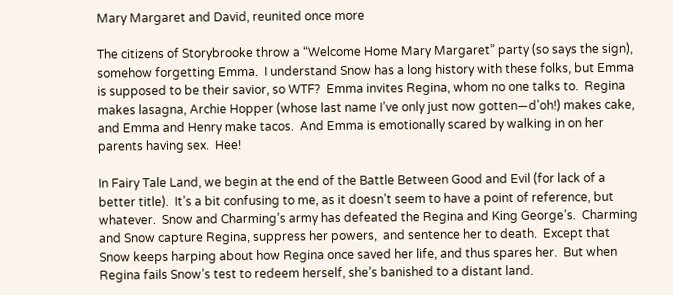Mary Margaret and David, reunited once more

The citizens of Storybrooke throw a “Welcome Home Mary Margaret” party (so says the sign), somehow forgetting Emma.  I understand Snow has a long history with these folks, but Emma is supposed to be their savior, so WTF?  Emma invites Regina, whom no one talks to.  Regina makes lasagna, Archie Hopper (whose last name I’ve only just now gotten—d’oh!) makes cake, and Emma and Henry make tacos.  And Emma is emotionally scared by walking in on her parents having sex.  Hee!

In Fairy Tale Land, we begin at the end of the Battle Between Good and Evil (for lack of a better title).  It’s a bit confusing to me, as it doesn’t seem to have a point of reference, but whatever.  Snow and Charming’s army has defeated the Regina and King George’s.  Charming and Snow capture Regina, suppress her powers,  and sentence her to death.  Except that Snow keeps harping about how Regina once saved her life, and thus spares her.  But when Regina fails Snow’s test to redeem herself, she’s banished to a distant land.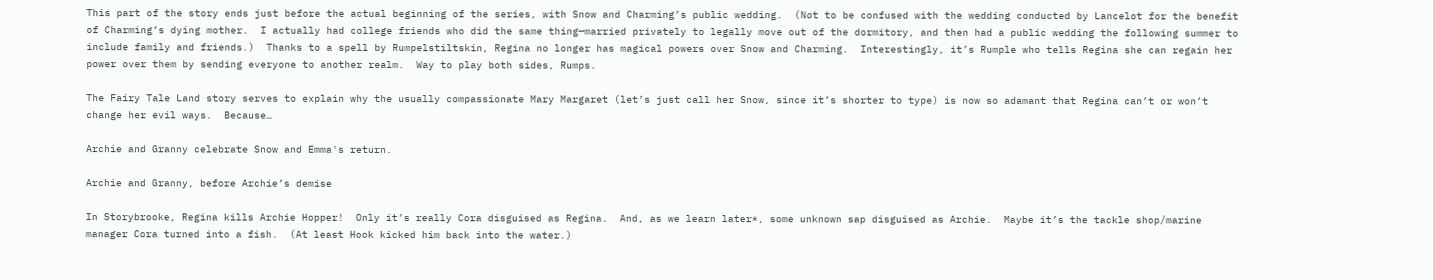This part of the story ends just before the actual beginning of the series, with Snow and Charming’s public wedding.  (Not to be confused with the wedding conducted by Lancelot for the benefit of Charming’s dying mother.  I actually had college friends who did the same thing—married privately to legally move out of the dormitory, and then had a public wedding the following summer to include family and friends.)  Thanks to a spell by Rumpelstiltskin, Regina no longer has magical powers over Snow and Charming.  Interestingly, it’s Rumple who tells Regina she can regain her power over them by sending everyone to another realm.  Way to play both sides, Rumps.

The Fairy Tale Land story serves to explain why the usually compassionate Mary Margaret (let’s just call her Snow, since it’s shorter to type) is now so adamant that Regina can’t or won’t change her evil ways.  Because…

Archie and Granny celebrate Snow and Emma's return.

Archie and Granny, before Archie’s demise

In Storybrooke, Regina kills Archie Hopper!  Only it’s really Cora disguised as Regina.  And, as we learn later*, some unknown sap disguised as Archie.  Maybe it’s the tackle shop/marine manager Cora turned into a fish.  (At least Hook kicked him back into the water.)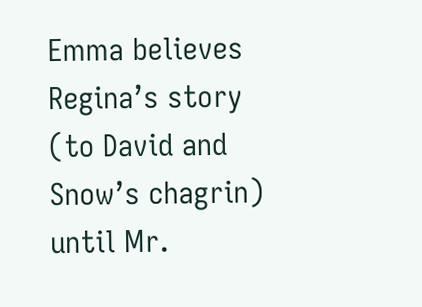Emma believes Regina’s story (to David and Snow’s chagrin) until Mr.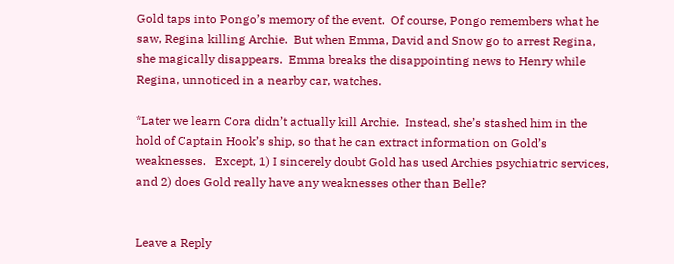Gold taps into Pongo’s memory of the event.  Of course, Pongo remembers what he saw, Regina killing Archie.  But when Emma, David and Snow go to arrest Regina, she magically disappears.  Emma breaks the disappointing news to Henry while Regina, unnoticed in a nearby car, watches.

*Later we learn Cora didn’t actually kill Archie.  Instead, she’s stashed him in the hold of Captain Hook’s ship, so that he can extract information on Gold’s weaknesses.   Except, 1) I sincerely doubt Gold has used Archies psychiatric services, and 2) does Gold really have any weaknesses other than Belle?


Leave a Reply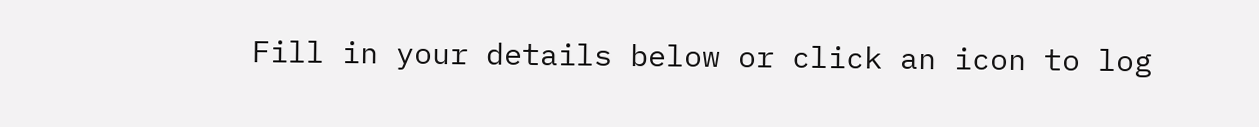Fill in your details below or click an icon to log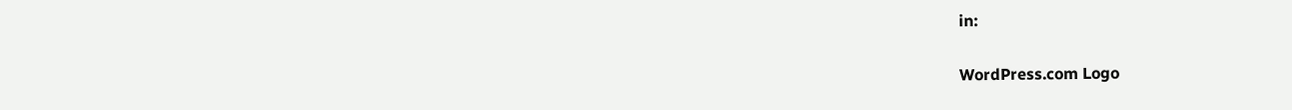in:

WordPress.com Logo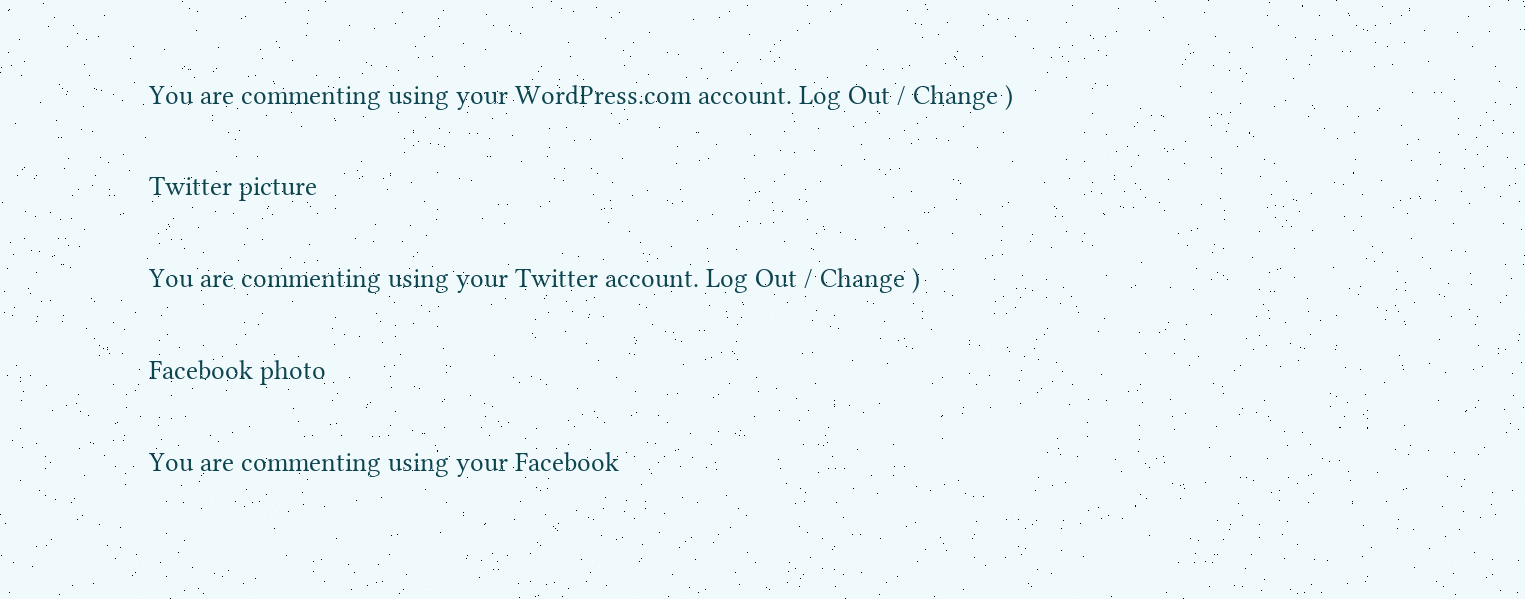You are commenting using your WordPress.com account. Log Out / Change )

Twitter picture

You are commenting using your Twitter account. Log Out / Change )

Facebook photo

You are commenting using your Facebook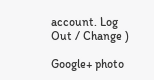account. Log Out / Change )

Google+ photo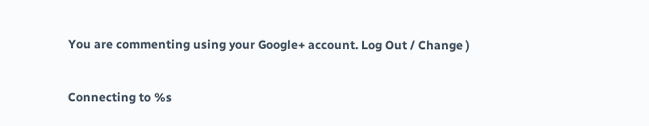You are commenting using your Google+ account. Log Out / Change )

Connecting to %s